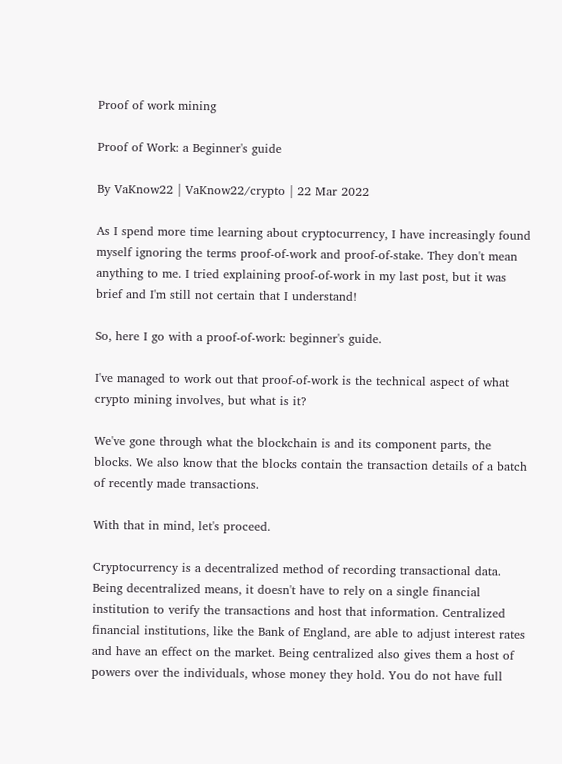Proof of work mining

Proof of Work: a Beginner's guide

By VaKnow22 | VaKnow22/crypto | 22 Mar 2022

As I spend more time learning about cryptocurrency, I have increasingly found myself ignoring the terms proof-of-work and proof-of-stake. They don't mean anything to me. I tried explaining proof-of-work in my last post, but it was brief and I'm still not certain that I understand!

So, here I go with a proof-of-work: beginner's guide.

I've managed to work out that proof-of-work is the technical aspect of what crypto mining involves, but what is it?

We've gone through what the blockchain is and its component parts, the blocks. We also know that the blocks contain the transaction details of a batch of recently made transactions.

With that in mind, let's proceed.

Cryptocurrency is a decentralized method of recording transactional data. Being decentralized means, it doesn't have to rely on a single financial institution to verify the transactions and host that information. Centralized financial institutions, like the Bank of England, are able to adjust interest rates and have an effect on the market. Being centralized also gives them a host of powers over the individuals, whose money they hold. You do not have full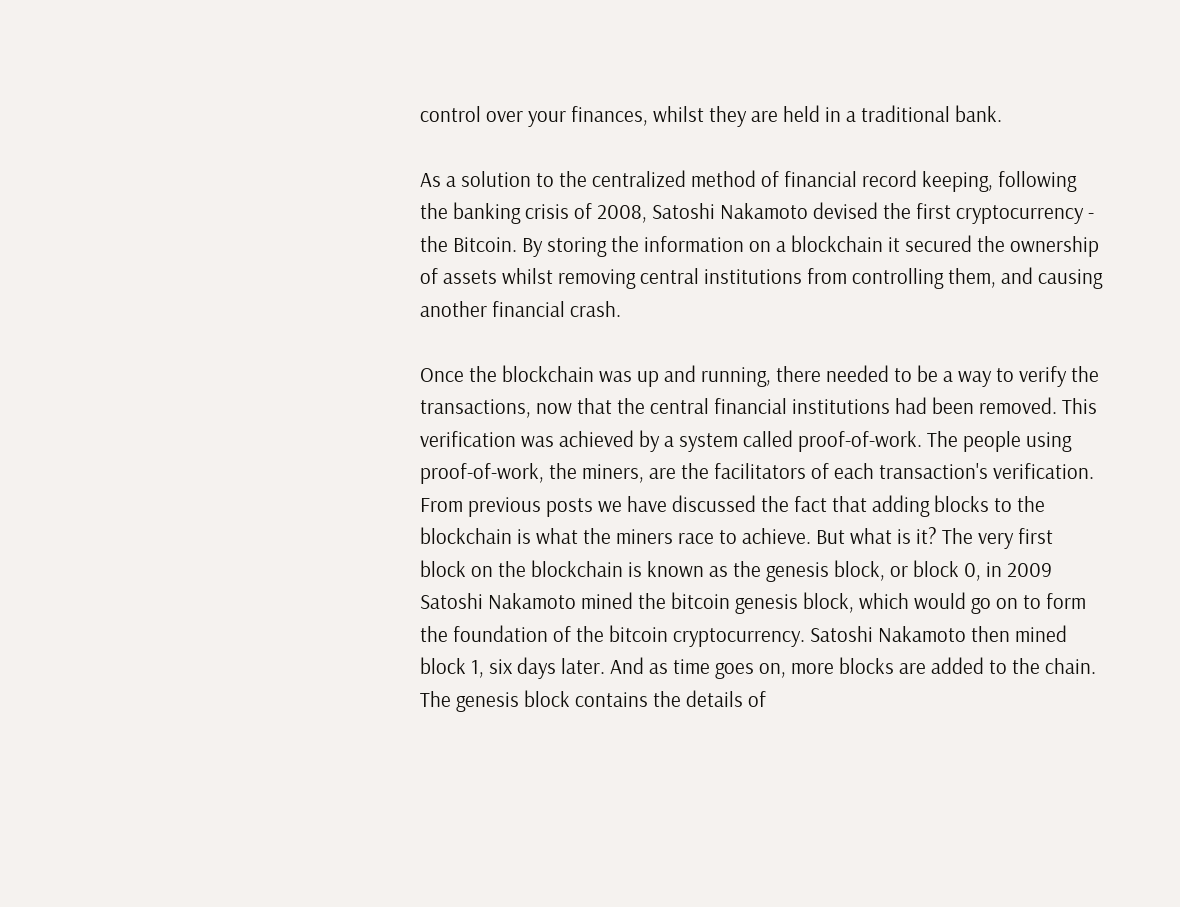control over your finances, whilst they are held in a traditional bank.

As a solution to the centralized method of financial record keeping, following the banking crisis of 2008, Satoshi Nakamoto devised the first cryptocurrency - the Bitcoin. By storing the information on a blockchain it secured the ownership of assets whilst removing central institutions from controlling them, and causing another financial crash.

Once the blockchain was up and running, there needed to be a way to verify the transactions, now that the central financial institutions had been removed. This verification was achieved by a system called proof-of-work. The people using proof-of-work, the miners, are the facilitators of each transaction's verification. From previous posts we have discussed the fact that adding blocks to the blockchain is what the miners race to achieve. But what is it? The very first block on the blockchain is known as the genesis block, or block 0, in 2009 Satoshi Nakamoto mined the bitcoin genesis block, which would go on to form the foundation of the bitcoin cryptocurrency. Satoshi Nakamoto then mined block 1, six days later. And as time goes on, more blocks are added to the chain. The genesis block contains the details of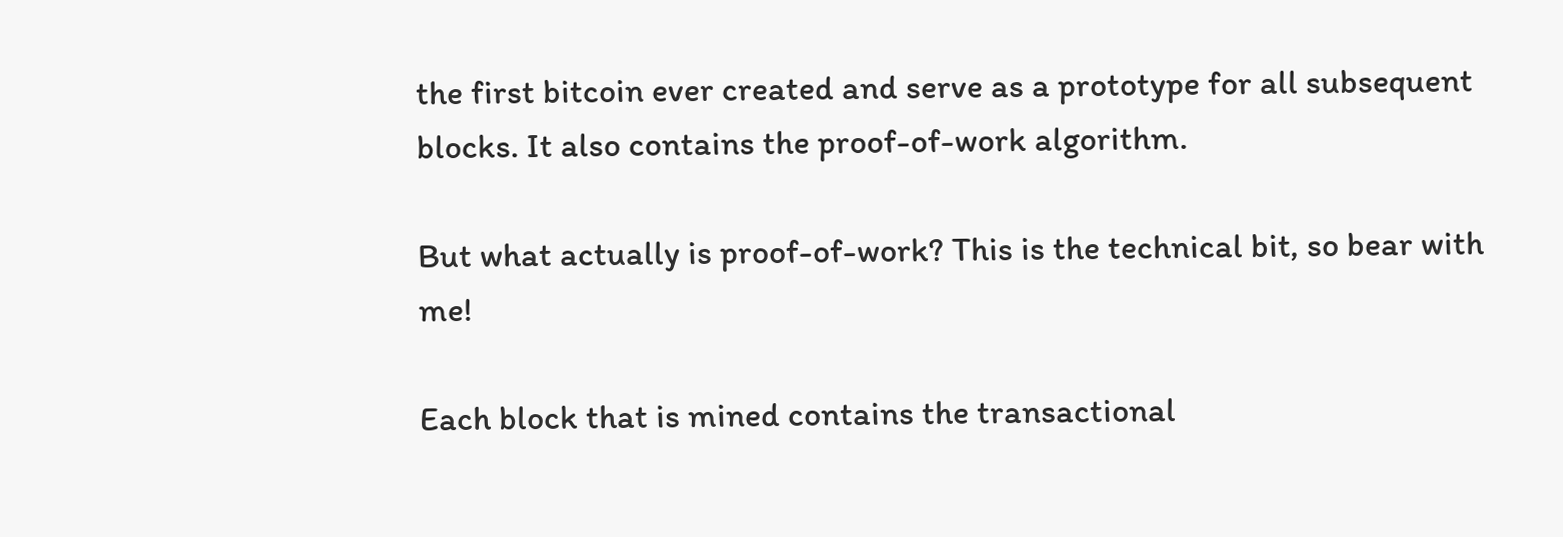the first bitcoin ever created and serve as a prototype for all subsequent blocks. It also contains the proof-of-work algorithm.

But what actually is proof-of-work? This is the technical bit, so bear with me!

Each block that is mined contains the transactional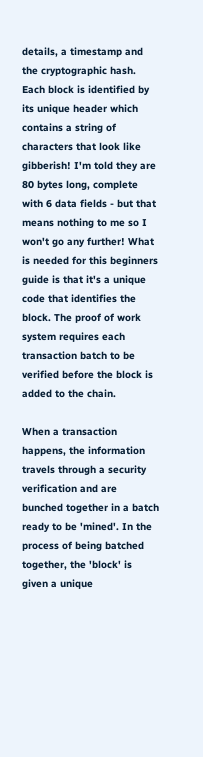details, a timestamp and the cryptographic hash. Each block is identified by its unique header which contains a string of characters that look like gibberish! I'm told they are 80 bytes long, complete with 6 data fields - but that means nothing to me so I won't go any further! What is needed for this beginners guide is that it's a unique code that identifies the block. The proof of work system requires each transaction batch to be verified before the block is added to the chain.

When a transaction happens, the information travels through a security verification and are bunched together in a batch ready to be 'mined'. In the process of being batched together, the 'block' is given a unique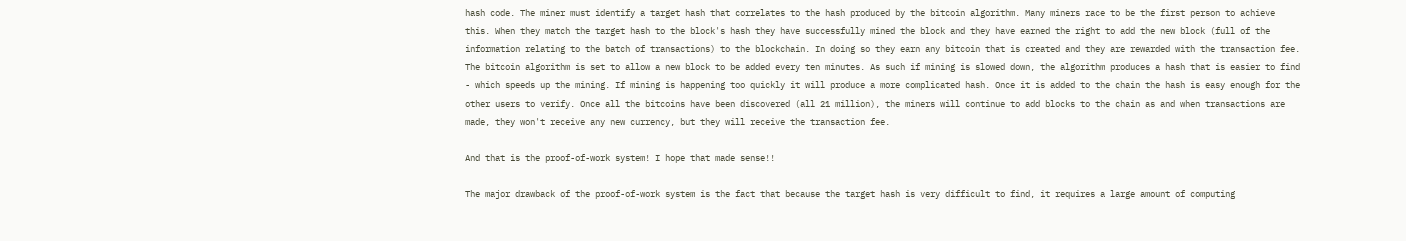hash code. The miner must identify a target hash that correlates to the hash produced by the bitcoin algorithm. Many miners race to be the first person to achieve this. When they match the target hash to the block's hash they have successfully mined the block and they have earned the right to add the new block (full of the information relating to the batch of transactions) to the blockchain. In doing so they earn any bitcoin that is created and they are rewarded with the transaction fee. The bitcoin algorithm is set to allow a new block to be added every ten minutes. As such if mining is slowed down, the algorithm produces a hash that is easier to find - which speeds up the mining. If mining is happening too quickly it will produce a more complicated hash. Once it is added to the chain the hash is easy enough for the other users to verify. Once all the bitcoins have been discovered (all 21 million), the miners will continue to add blocks to the chain as and when transactions are made, they won't receive any new currency, but they will receive the transaction fee.

And that is the proof-of-work system! I hope that made sense!!

The major drawback of the proof-of-work system is the fact that because the target hash is very difficult to find, it requires a large amount of computing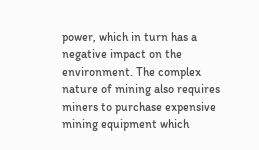power, which in turn has a negative impact on the environment. The complex nature of mining also requires miners to purchase expensive mining equipment which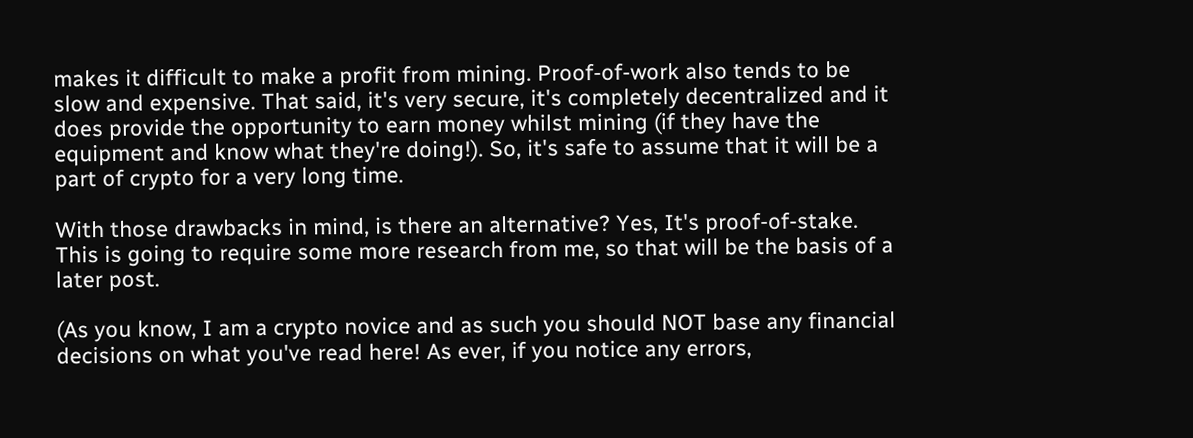makes it difficult to make a profit from mining. Proof-of-work also tends to be slow and expensive. That said, it's very secure, it's completely decentralized and it does provide the opportunity to earn money whilst mining (if they have the equipment and know what they're doing!). So, it's safe to assume that it will be a part of crypto for a very long time.

With those drawbacks in mind, is there an alternative? Yes, It's proof-of-stake. This is going to require some more research from me, so that will be the basis of a later post.

(As you know, I am a crypto novice and as such you should NOT base any financial decisions on what you've read here! As ever, if you notice any errors,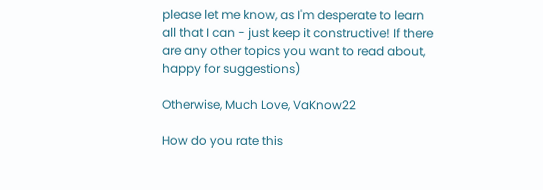please let me know, as I'm desperate to learn all that I can - just keep it constructive! If there are any other topics you want to read about, happy for suggestions)

Otherwise, Much Love, VaKnow22

How do you rate this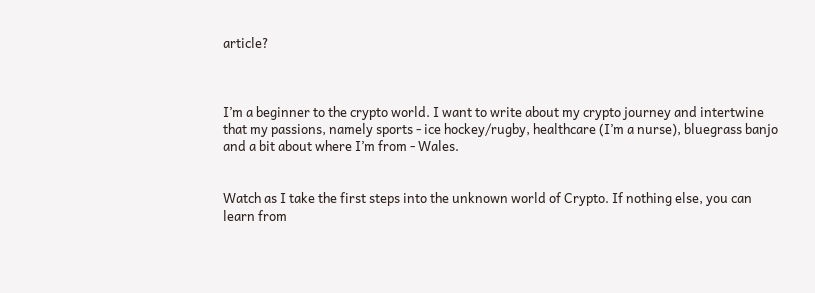article?



I’m a beginner to the crypto world. I want to write about my crypto journey and intertwine that my passions, namely sports - ice hockey/rugby, healthcare (I’m a nurse), bluegrass banjo and a bit about where I’m from - Wales.


Watch as I take the first steps into the unknown world of Crypto. If nothing else, you can learn from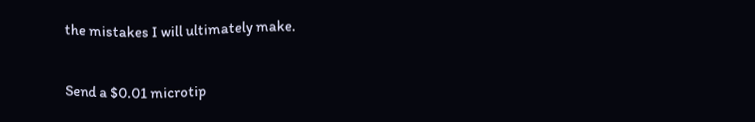the mistakes I will ultimately make.

Send a $0.01 microtip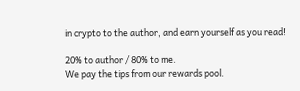in crypto to the author, and earn yourself as you read!

20% to author / 80% to me.
We pay the tips from our rewards pool.